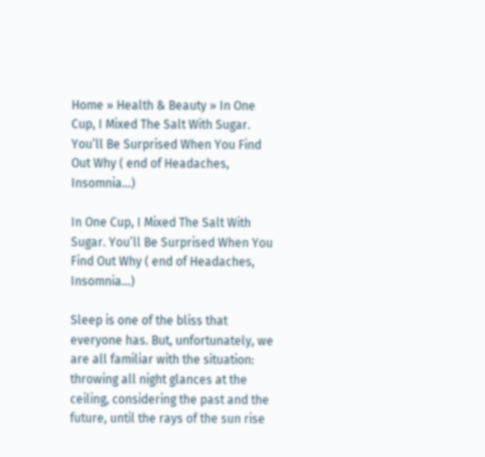Home » Health & Beauty » In One Cup, I Mixed The Salt With Sugar. You’ll Be Surprised When You Find Out Why ( end of Headaches, Insomnia…)

In One Cup, I Mixed The Salt With Sugar. You’ll Be Surprised When You Find Out Why ( end of Headaches, Insomnia…)

Sleep is one of the bliss that everyone has. But, unfortunately, we are all familiar with the situation: throwing all night glances at the ceiling, considering the past and the future, until the rays of the sun rise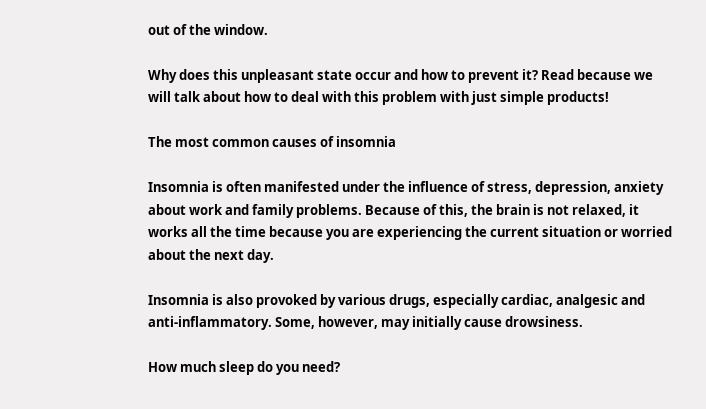out of the window.

Why does this unpleasant state occur and how to prevent it? Read because we will talk about how to deal with this problem with just simple products!

The most common causes of insomnia

Insomnia is often manifested under the influence of stress, depression, anxiety about work and family problems. Because of this, the brain is not relaxed, it works all the time because you are experiencing the current situation or worried about the next day.

Insomnia is also provoked by various drugs, especially cardiac, analgesic and anti-inflammatory. Some, however, may initially cause drowsiness.

How much sleep do you need?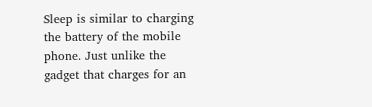Sleep is similar to charging the battery of the mobile phone. Just unlike the gadget that charges for an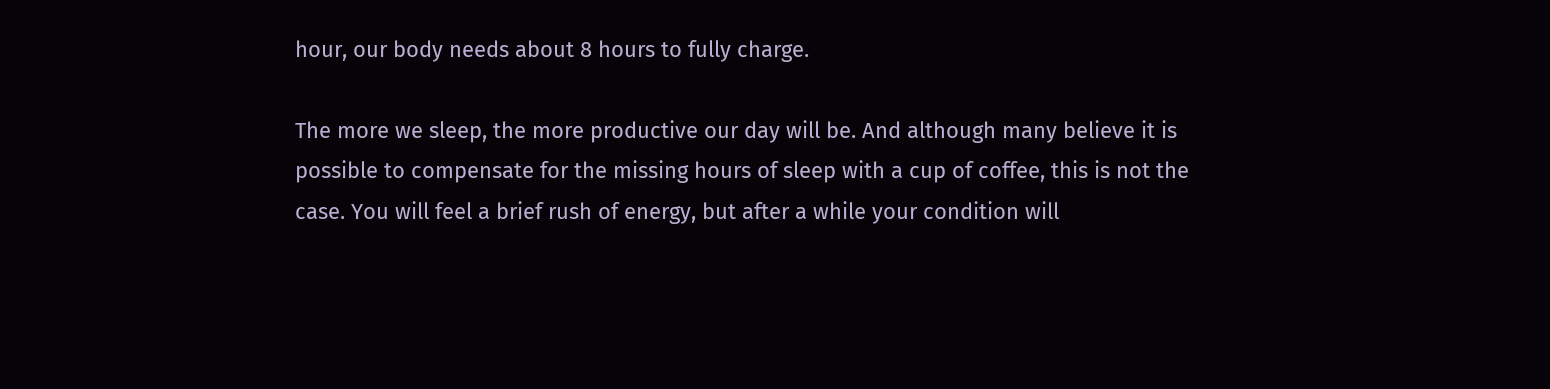hour, our body needs about 8 hours to fully charge.

The more we sleep, the more productive our day will be. And although many believe it is possible to compensate for the missing hours of sleep with a cup of coffee, this is not the case. You will feel a brief rush of energy, but after a while your condition will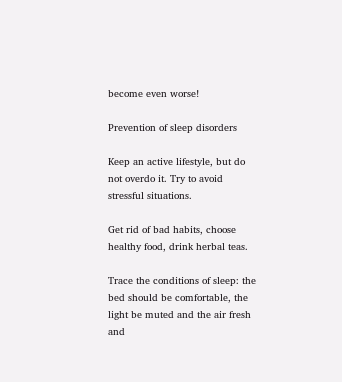become even worse!

Prevention of sleep disorders

Keep an active lifestyle, but do not overdo it. Try to avoid stressful situations.

Get rid of bad habits, choose healthy food, drink herbal teas.

Trace the conditions of sleep: the bed should be comfortable, the light be muted and the air fresh and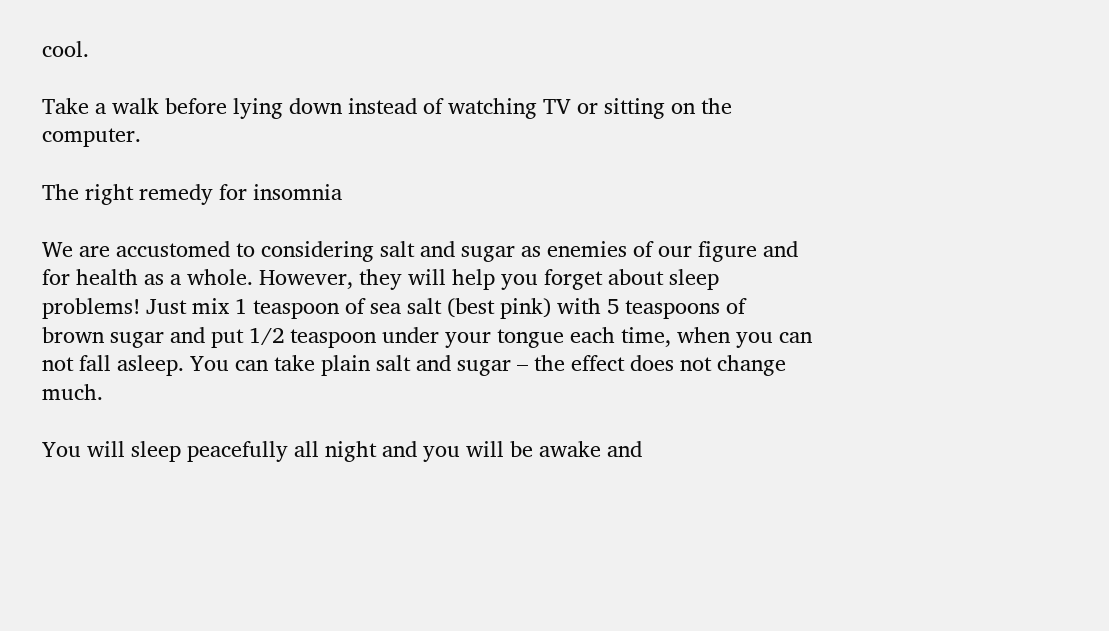cool.

Take a walk before lying down instead of watching TV or sitting on the computer.

The right remedy for insomnia

We are accustomed to considering salt and sugar as enemies of our figure and for health as a whole. However, they will help you forget about sleep problems! Just mix 1 teaspoon of sea salt (best pink) with 5 teaspoons of brown sugar and put 1/2 teaspoon under your tongue each time, when you can not fall asleep. You can take plain salt and sugar – the effect does not change much.

You will sleep peacefully all night and you will be awake and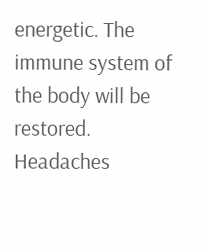energetic. The immune system of the body will be restored. Headaches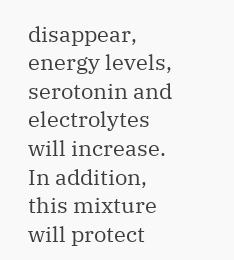disappear, energy levels, serotonin and electrolytes will increase. In addition, this mixture will protect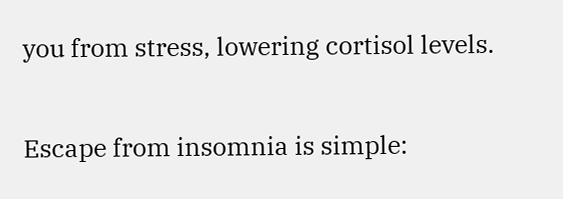you from stress, lowering cortisol levels.

Escape from insomnia is simple: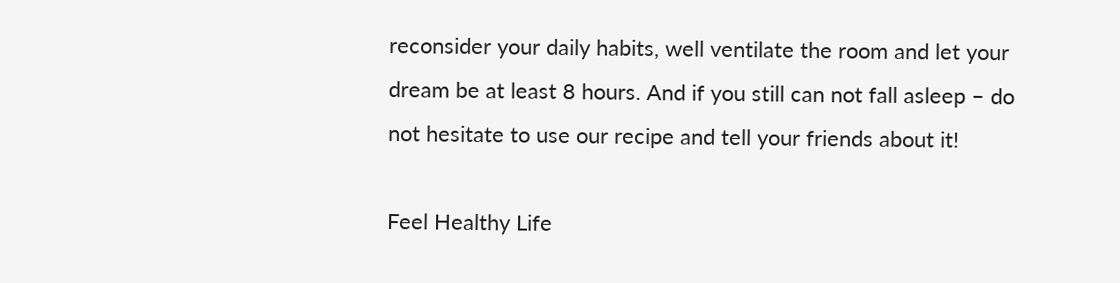reconsider your daily habits, well ventilate the room and let your dream be at least 8 hours. And if you still can not fall asleep – do not hesitate to use our recipe and tell your friends about it!

Feel Healthy Life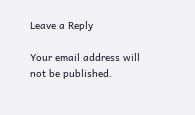Leave a Reply

Your email address will not be published.